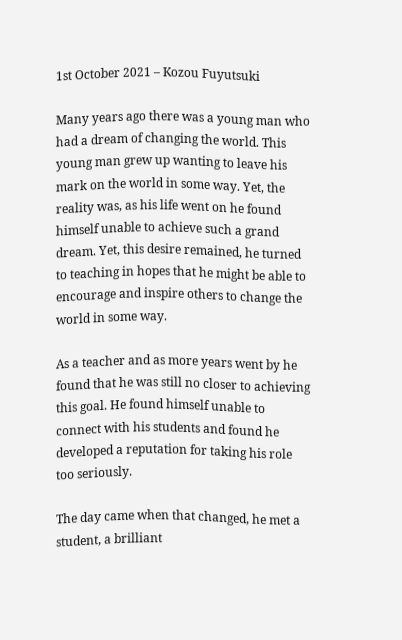1st October 2021 – Kozou Fuyutsuki

Many years ago there was a young man who had a dream of changing the world. This young man grew up wanting to leave his mark on the world in some way. Yet, the reality was, as his life went on he found himself unable to achieve such a grand dream. Yet, this desire remained, he turned to teaching in hopes that he might be able to encourage and inspire others to change the world in some way.

As a teacher and as more years went by he found that he was still no closer to achieving this goal. He found himself unable to connect with his students and found he developed a reputation for taking his role too seriously.

The day came when that changed, he met a student, a brilliant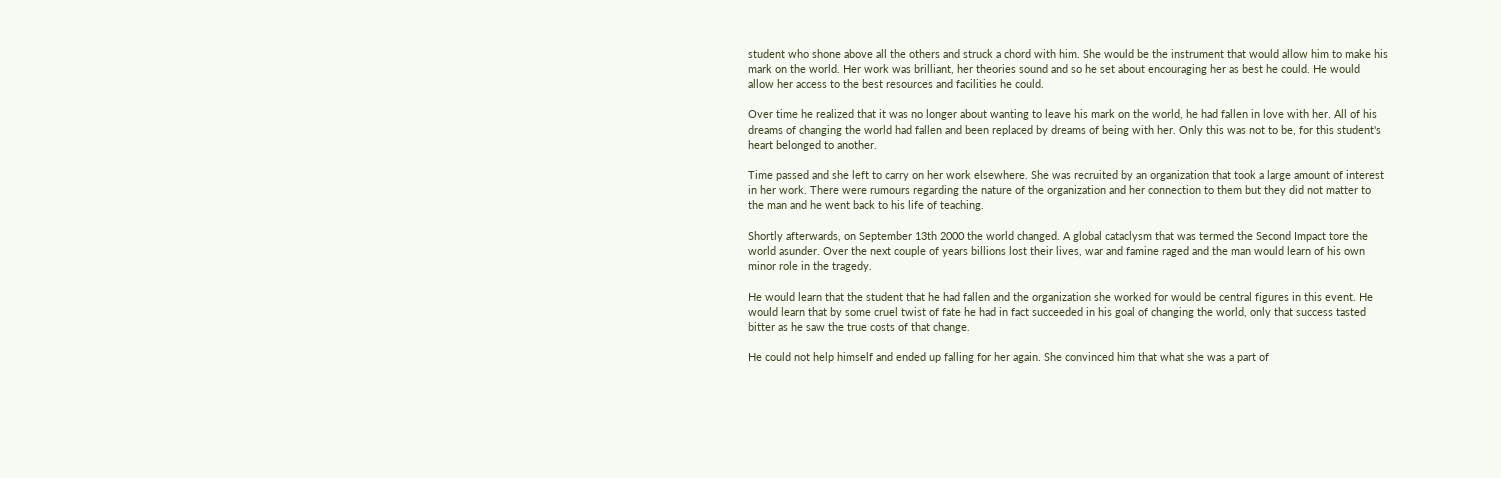student who shone above all the others and struck a chord with him. She would be the instrument that would allow him to make his mark on the world. Her work was brilliant, her theories sound and so he set about encouraging her as best he could. He would allow her access to the best resources and facilities he could.

Over time he realized that it was no longer about wanting to leave his mark on the world, he had fallen in love with her. All of his dreams of changing the world had fallen and been replaced by dreams of being with her. Only this was not to be, for this student's heart belonged to another.

Time passed and she left to carry on her work elsewhere. She was recruited by an organization that took a large amount of interest in her work. There were rumours regarding the nature of the organization and her connection to them but they did not matter to the man and he went back to his life of teaching.

Shortly afterwards, on September 13th 2000 the world changed. A global cataclysm that was termed the Second Impact tore the world asunder. Over the next couple of years billions lost their lives, war and famine raged and the man would learn of his own minor role in the tragedy.

He would learn that the student that he had fallen and the organization she worked for would be central figures in this event. He would learn that by some cruel twist of fate he had in fact succeeded in his goal of changing the world, only that success tasted bitter as he saw the true costs of that change.

He could not help himself and ended up falling for her again. She convinced him that what she was a part of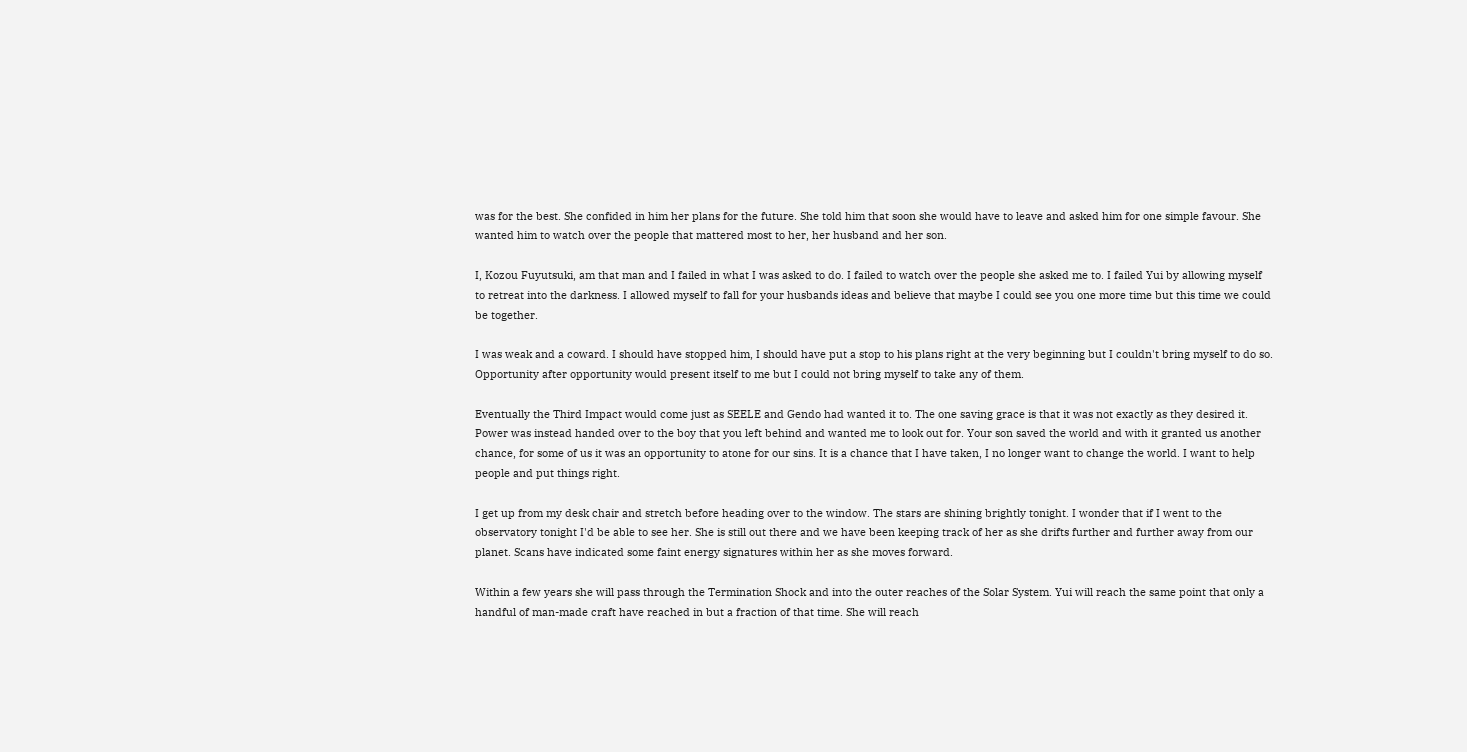was for the best. She confided in him her plans for the future. She told him that soon she would have to leave and asked him for one simple favour. She wanted him to watch over the people that mattered most to her, her husband and her son.

I, Kozou Fuyutsuki, am that man and I failed in what I was asked to do. I failed to watch over the people she asked me to. I failed Yui by allowing myself to retreat into the darkness. I allowed myself to fall for your husbands ideas and believe that maybe I could see you one more time but this time we could be together.

I was weak and a coward. I should have stopped him, I should have put a stop to his plans right at the very beginning but I couldn't bring myself to do so. Opportunity after opportunity would present itself to me but I could not bring myself to take any of them.

Eventually the Third Impact would come just as SEELE and Gendo had wanted it to. The one saving grace is that it was not exactly as they desired it. Power was instead handed over to the boy that you left behind and wanted me to look out for. Your son saved the world and with it granted us another chance, for some of us it was an opportunity to atone for our sins. It is a chance that I have taken, I no longer want to change the world. I want to help people and put things right.

I get up from my desk chair and stretch before heading over to the window. The stars are shining brightly tonight. I wonder that if I went to the observatory tonight I'd be able to see her. She is still out there and we have been keeping track of her as she drifts further and further away from our planet. Scans have indicated some faint energy signatures within her as she moves forward.

Within a few years she will pass through the Termination Shock and into the outer reaches of the Solar System. Yui will reach the same point that only a handful of man-made craft have reached in but a fraction of that time. She will reach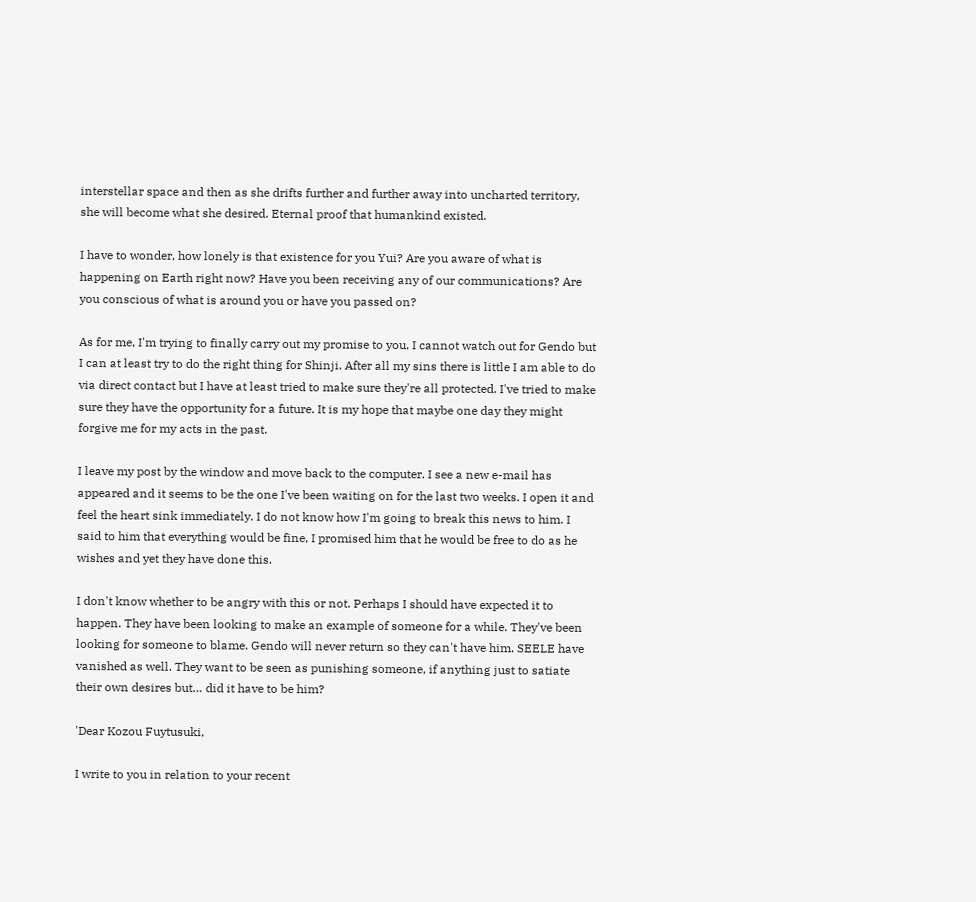interstellar space and then as she drifts further and further away into uncharted territory, she will become what she desired. Eternal proof that humankind existed.

I have to wonder, how lonely is that existence for you Yui? Are you aware of what is happening on Earth right now? Have you been receiving any of our communications? Are you conscious of what is around you or have you passed on?

As for me, I'm trying to finally carry out my promise to you. I cannot watch out for Gendo but I can at least try to do the right thing for Shinji. After all my sins there is little I am able to do via direct contact but I have at least tried to make sure they're all protected. I've tried to make sure they have the opportunity for a future. It is my hope that maybe one day they might forgive me for my acts in the past.

I leave my post by the window and move back to the computer. I see a new e-mail has appeared and it seems to be the one I've been waiting on for the last two weeks. I open it and feel the heart sink immediately. I do not know how I'm going to break this news to him. I said to him that everything would be fine, I promised him that he would be free to do as he wishes and yet they have done this.

I don't know whether to be angry with this or not. Perhaps I should have expected it to happen. They have been looking to make an example of someone for a while. They've been looking for someone to blame. Gendo will never return so they can't have him. SEELE have vanished as well. They want to be seen as punishing someone, if anything just to satiate their own desires but… did it have to be him?

'Dear Kozou Fuytusuki,

I write to you in relation to your recent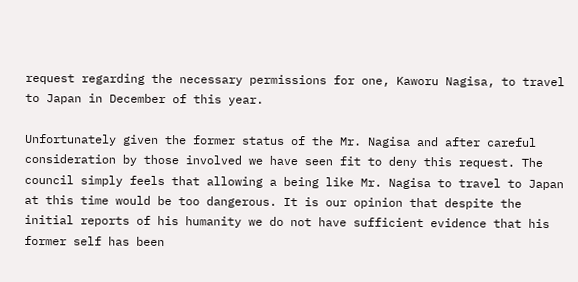request regarding the necessary permissions for one, Kaworu Nagisa, to travel to Japan in December of this year.

Unfortunately given the former status of the Mr. Nagisa and after careful consideration by those involved we have seen fit to deny this request. The council simply feels that allowing a being like Mr. Nagisa to travel to Japan at this time would be too dangerous. It is our opinion that despite the initial reports of his humanity we do not have sufficient evidence that his former self has been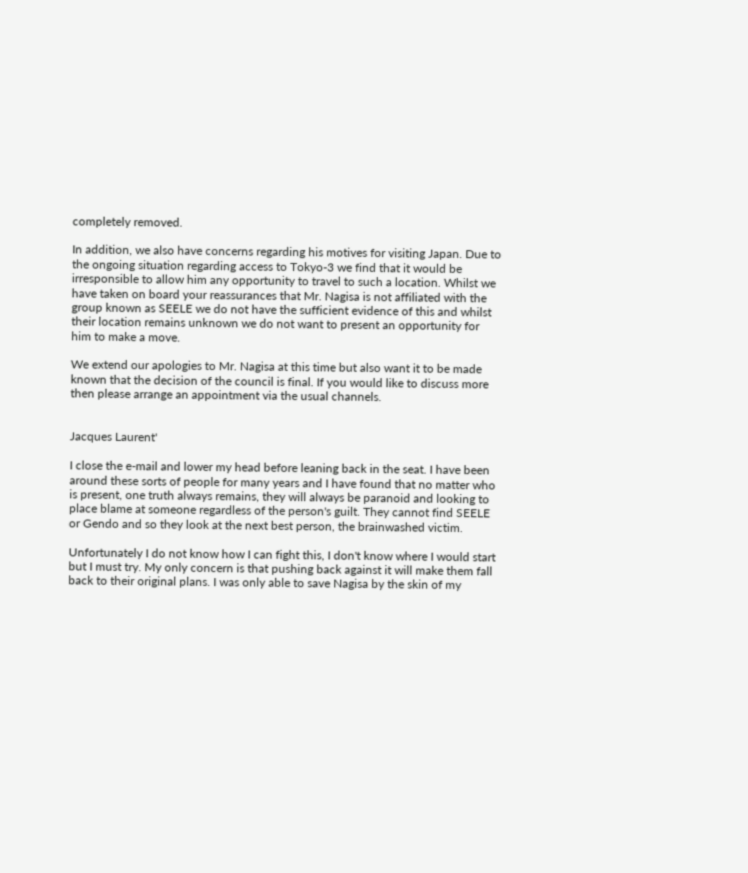completely removed.

In addition, we also have concerns regarding his motives for visiting Japan. Due to the ongoing situation regarding access to Tokyo-3 we find that it would be irresponsible to allow him any opportunity to travel to such a location. Whilst we have taken on board your reassurances that Mr. Nagisa is not affiliated with the group known as SEELE we do not have the sufficient evidence of this and whilst their location remains unknown we do not want to present an opportunity for him to make a move.

We extend our apologies to Mr. Nagisa at this time but also want it to be made known that the decision of the council is final. If you would like to discuss more then please arrange an appointment via the usual channels.


Jacques Laurent'

I close the e-mail and lower my head before leaning back in the seat. I have been around these sorts of people for many years and I have found that no matter who is present, one truth always remains, they will always be paranoid and looking to place blame at someone regardless of the person's guilt. They cannot find SEELE or Gendo and so they look at the next best person, the brainwashed victim.

Unfortunately I do not know how I can fight this, I don't know where I would start but I must try. My only concern is that pushing back against it will make them fall back to their original plans. I was only able to save Nagisa by the skin of my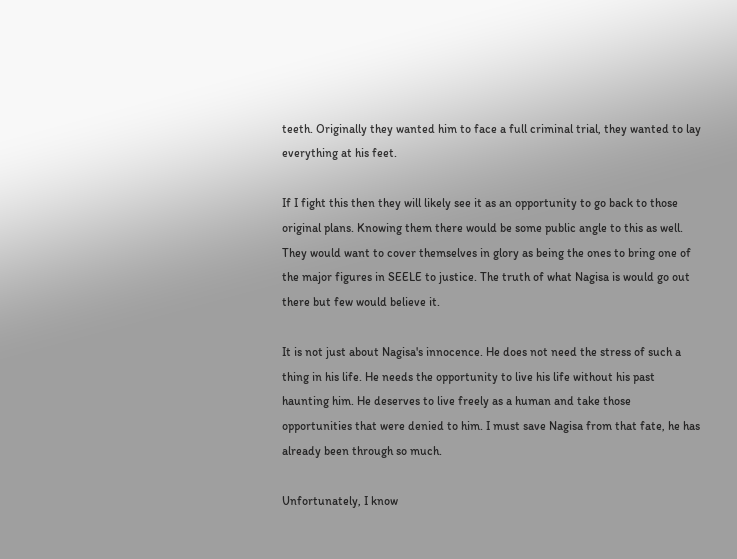teeth. Originally they wanted him to face a full criminal trial, they wanted to lay everything at his feet.

If I fight this then they will likely see it as an opportunity to go back to those original plans. Knowing them there would be some public angle to this as well. They would want to cover themselves in glory as being the ones to bring one of the major figures in SEELE to justice. The truth of what Nagisa is would go out there but few would believe it.

It is not just about Nagisa's innocence. He does not need the stress of such a thing in his life. He needs the opportunity to live his life without his past haunting him. He deserves to live freely as a human and take those opportunities that were denied to him. I must save Nagisa from that fate, he has already been through so much.

Unfortunately, I know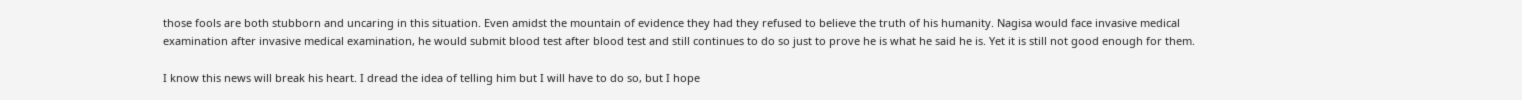those fools are both stubborn and uncaring in this situation. Even amidst the mountain of evidence they had they refused to believe the truth of his humanity. Nagisa would face invasive medical examination after invasive medical examination, he would submit blood test after blood test and still continues to do so just to prove he is what he said he is. Yet it is still not good enough for them.

I know this news will break his heart. I dread the idea of telling him but I will have to do so, but I hope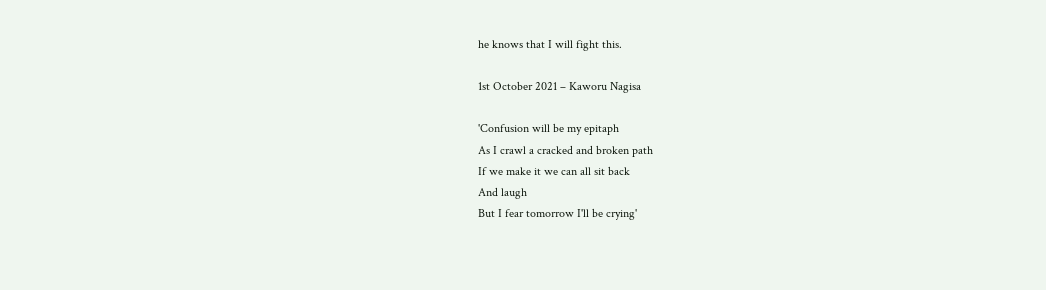he knows that I will fight this.

1st October 2021 – Kaworu Nagisa

'Confusion will be my epitaph
As I crawl a cracked and broken path
If we make it we can all sit back
And laugh
But I fear tomorrow I'll be crying'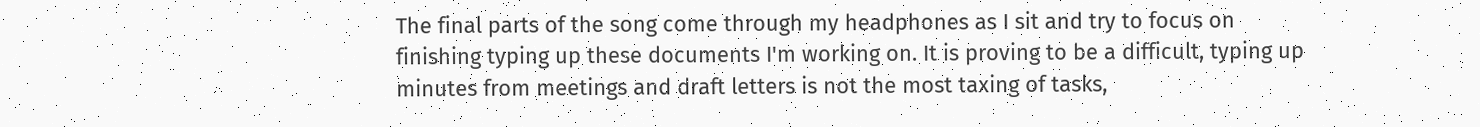The final parts of the song come through my headphones as I sit and try to focus on finishing typing up these documents I'm working on. It is proving to be a difficult, typing up minutes from meetings and draft letters is not the most taxing of tasks,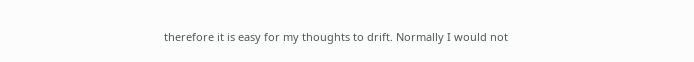therefore it is easy for my thoughts to drift. Normally I would not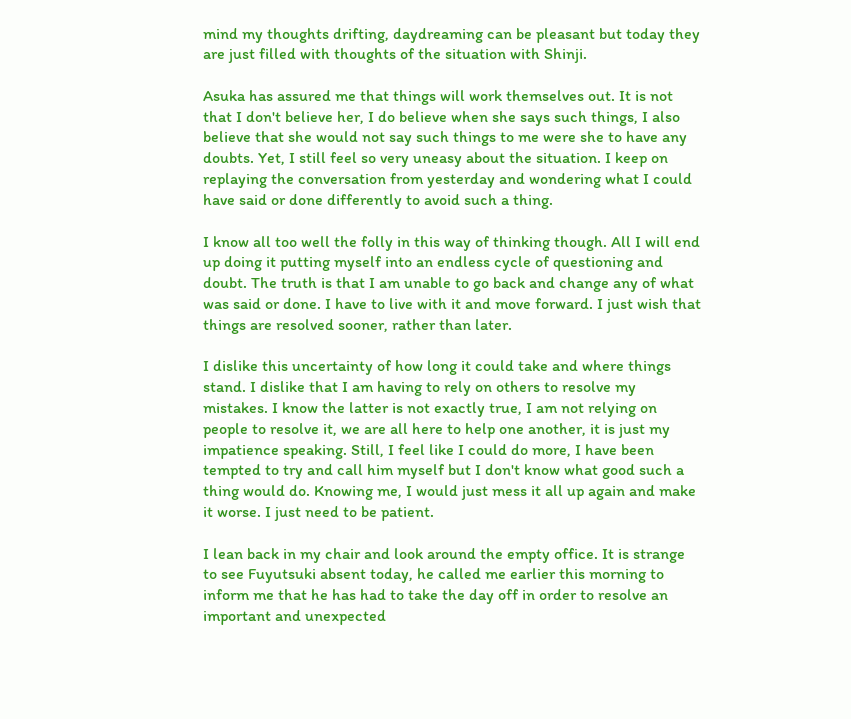mind my thoughts drifting, daydreaming can be pleasant but today they are just filled with thoughts of the situation with Shinji.

Asuka has assured me that things will work themselves out. It is not that I don't believe her, I do believe when she says such things, I also believe that she would not say such things to me were she to have any doubts. Yet, I still feel so very uneasy about the situation. I keep on replaying the conversation from yesterday and wondering what I could have said or done differently to avoid such a thing.

I know all too well the folly in this way of thinking though. All I will end up doing it putting myself into an endless cycle of questioning and doubt. The truth is that I am unable to go back and change any of what was said or done. I have to live with it and move forward. I just wish that things are resolved sooner, rather than later.

I dislike this uncertainty of how long it could take and where things stand. I dislike that I am having to rely on others to resolve my mistakes. I know the latter is not exactly true, I am not relying on people to resolve it, we are all here to help one another, it is just my impatience speaking. Still, I feel like I could do more, I have been tempted to try and call him myself but I don't know what good such a thing would do. Knowing me, I would just mess it all up again and make it worse. I just need to be patient.

I lean back in my chair and look around the empty office. It is strange to see Fuyutsuki absent today, he called me earlier this morning to inform me that he has had to take the day off in order to resolve an important and unexpected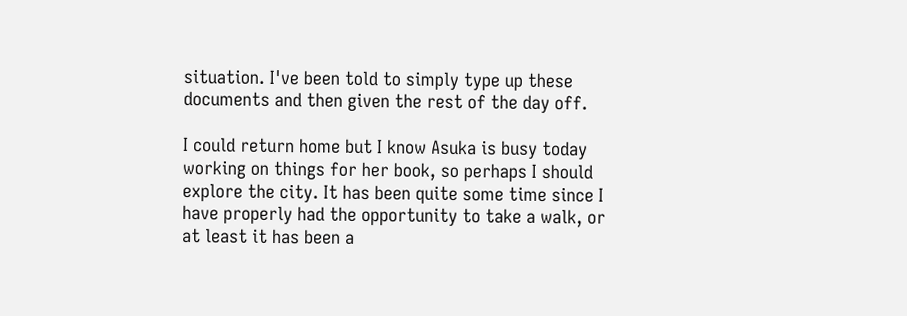situation. I've been told to simply type up these documents and then given the rest of the day off.

I could return home but I know Asuka is busy today working on things for her book, so perhaps I should explore the city. It has been quite some time since I have properly had the opportunity to take a walk, or at least it has been a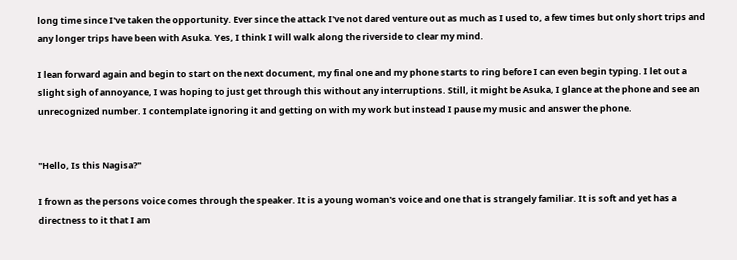long time since I've taken the opportunity. Ever since the attack I've not dared venture out as much as I used to, a few times but only short trips and any longer trips have been with Asuka. Yes, I think I will walk along the riverside to clear my mind.

I lean forward again and begin to start on the next document, my final one and my phone starts to ring before I can even begin typing. I let out a slight sigh of annoyance, I was hoping to just get through this without any interruptions. Still, it might be Asuka, I glance at the phone and see an unrecognized number. I contemplate ignoring it and getting on with my work but instead I pause my music and answer the phone.


"Hello, Is this Nagisa?"

I frown as the persons voice comes through the speaker. It is a young woman's voice and one that is strangely familiar. It is soft and yet has a directness to it that I am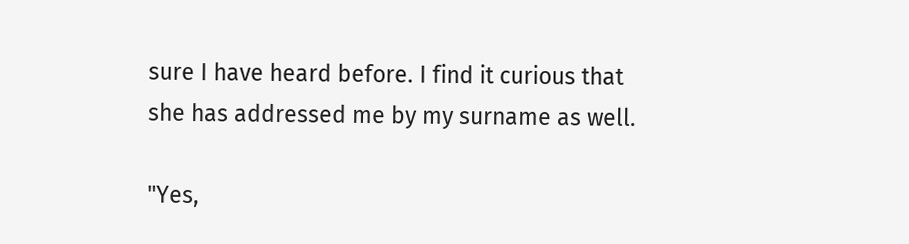sure I have heard before. I find it curious that she has addressed me by my surname as well.

"Yes,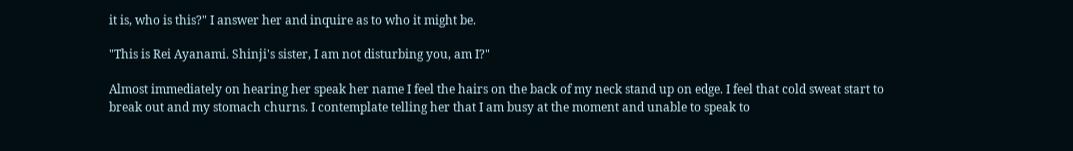it is, who is this?" I answer her and inquire as to who it might be.

"This is Rei Ayanami. Shinji's sister, I am not disturbing you, am I?"

Almost immediately on hearing her speak her name I feel the hairs on the back of my neck stand up on edge. I feel that cold sweat start to break out and my stomach churns. I contemplate telling her that I am busy at the moment and unable to speak to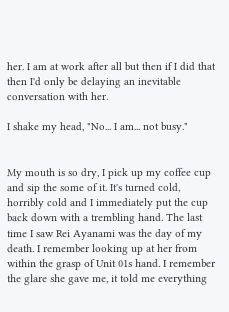her. I am at work after all but then if I did that then I'd only be delaying an inevitable conversation with her.

I shake my head, "No... I am... not busy."


My mouth is so dry, I pick up my coffee cup and sip the some of it. It's turned cold, horribly cold and I immediately put the cup back down with a trembling hand. The last time I saw Rei Ayanami was the day of my death. I remember looking up at her from within the grasp of Unit 01s hand. I remember the glare she gave me, it told me everything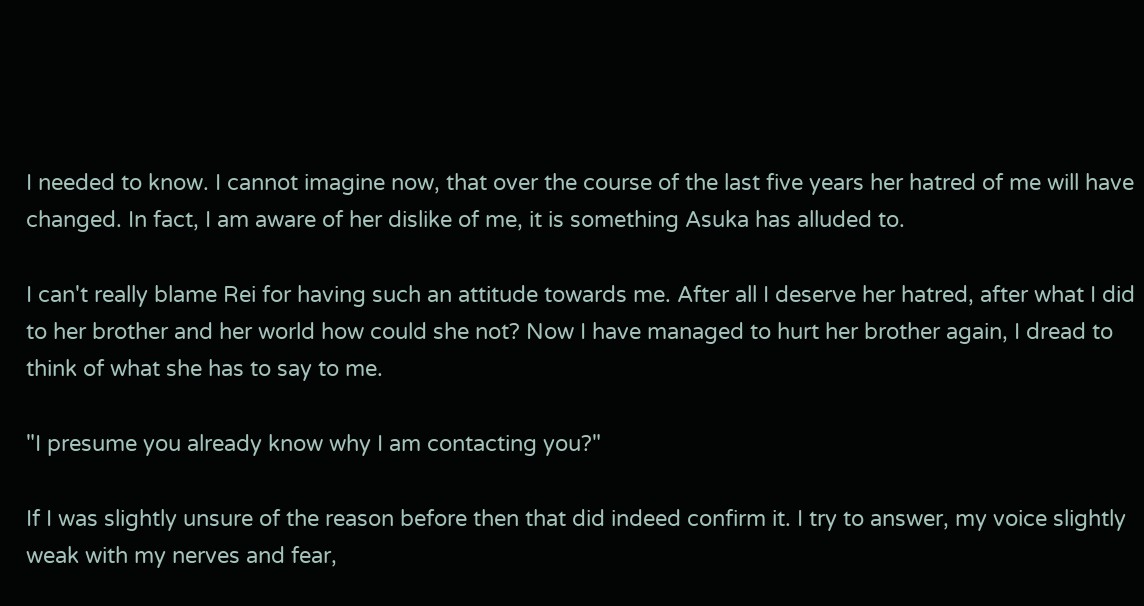I needed to know. I cannot imagine now, that over the course of the last five years her hatred of me will have changed. In fact, I am aware of her dislike of me, it is something Asuka has alluded to.

I can't really blame Rei for having such an attitude towards me. After all I deserve her hatred, after what I did to her brother and her world how could she not? Now I have managed to hurt her brother again, I dread to think of what she has to say to me.

"I presume you already know why I am contacting you?"

If I was slightly unsure of the reason before then that did indeed confirm it. I try to answer, my voice slightly weak with my nerves and fear,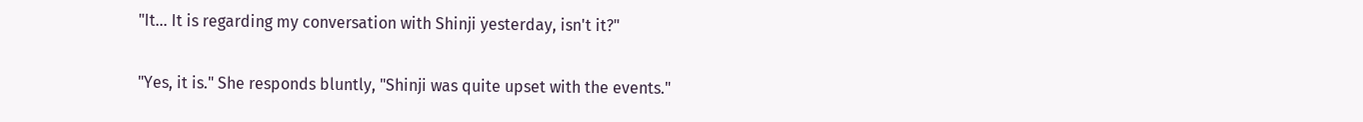"It... It is regarding my conversation with Shinji yesterday, isn't it?"

"Yes, it is." She responds bluntly, "Shinji was quite upset with the events."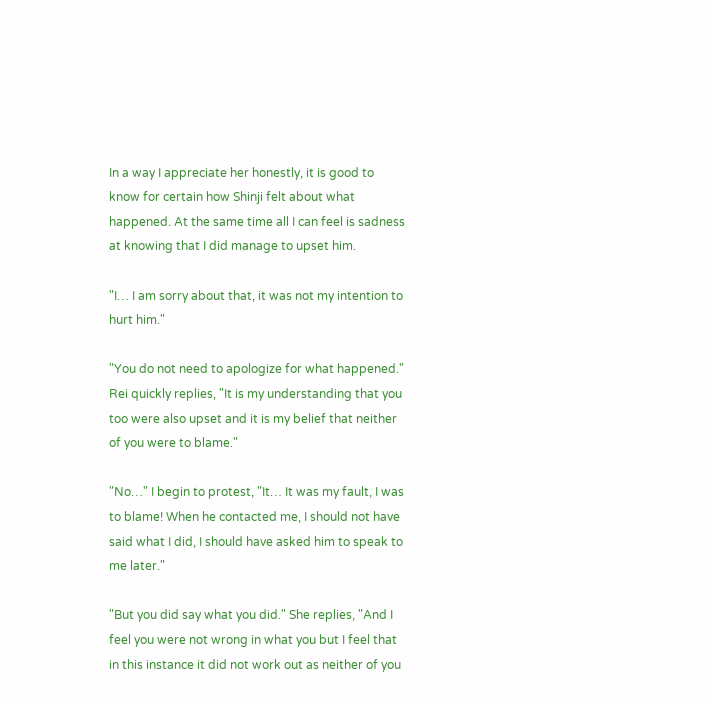In a way I appreciate her honestly, it is good to know for certain how Shinji felt about what happened. At the same time all I can feel is sadness at knowing that I did manage to upset him.

"I… I am sorry about that, it was not my intention to hurt him."

"You do not need to apologize for what happened." Rei quickly replies, "It is my understanding that you too were also upset and it is my belief that neither of you were to blame."

"No…" I begin to protest, "It… It was my fault, I was to blame! When he contacted me, I should not have said what I did, I should have asked him to speak to me later."

"But you did say what you did." She replies, "And I feel you were not wrong in what you but I feel that in this instance it did not work out as neither of you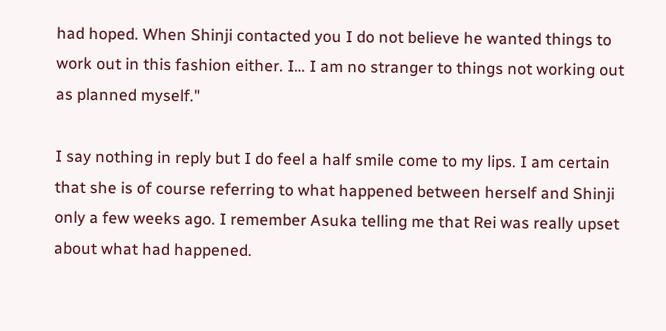had hoped. When Shinji contacted you I do not believe he wanted things to work out in this fashion either. I… I am no stranger to things not working out as planned myself."

I say nothing in reply but I do feel a half smile come to my lips. I am certain that she is of course referring to what happened between herself and Shinji only a few weeks ago. I remember Asuka telling me that Rei was really upset about what had happened.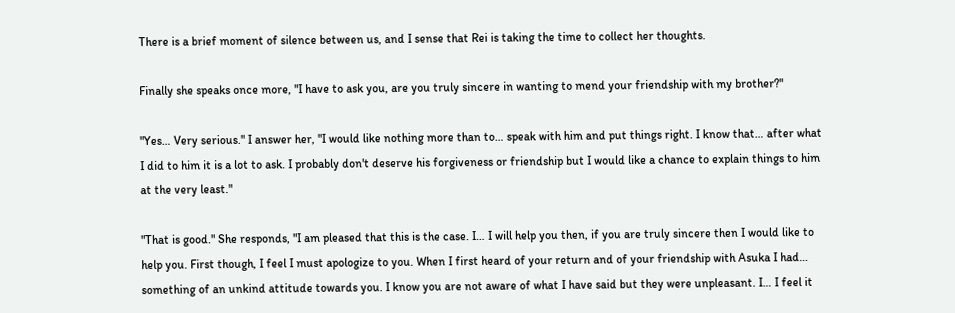There is a brief moment of silence between us, and I sense that Rei is taking the time to collect her thoughts.

Finally she speaks once more, "I have to ask you, are you truly sincere in wanting to mend your friendship with my brother?"

"Yes… Very serious." I answer her, "I would like nothing more than to… speak with him and put things right. I know that… after what I did to him it is a lot to ask. I probably don't deserve his forgiveness or friendship but I would like a chance to explain things to him at the very least."

"That is good." She responds, "I am pleased that this is the case. I… I will help you then, if you are truly sincere then I would like to help you. First though, I feel I must apologize to you. When I first heard of your return and of your friendship with Asuka I had… something of an unkind attitude towards you. I know you are not aware of what I have said but they were unpleasant. I… I feel it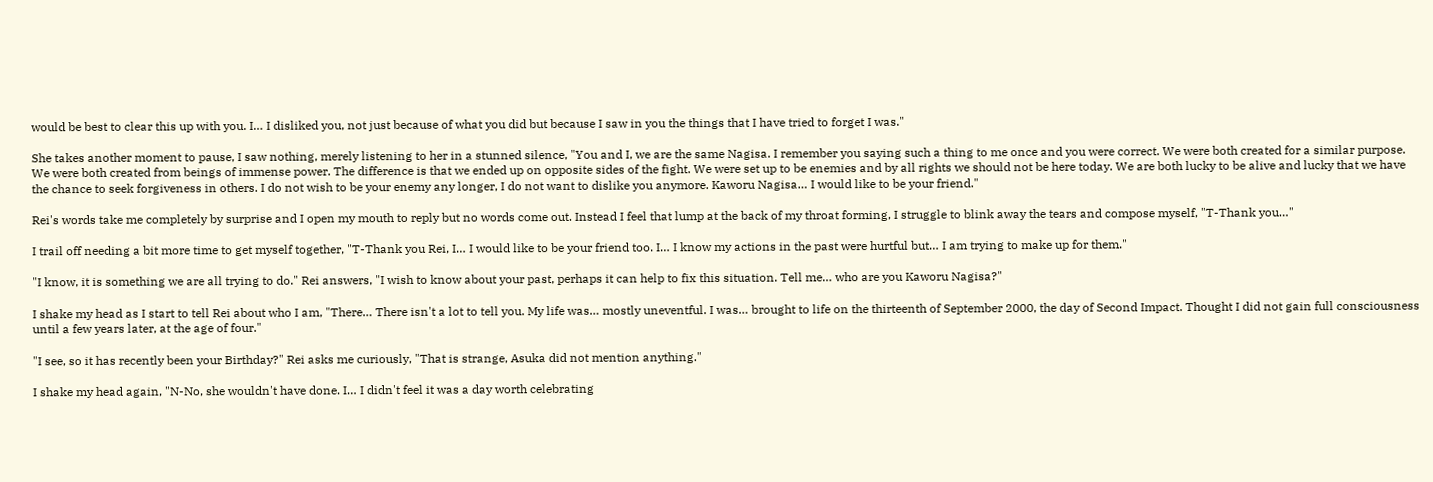would be best to clear this up with you. I… I disliked you, not just because of what you did but because I saw in you the things that I have tried to forget I was."

She takes another moment to pause, I saw nothing, merely listening to her in a stunned silence, "You and I, we are the same Nagisa. I remember you saying such a thing to me once and you were correct. We were both created for a similar purpose. We were both created from beings of immense power. The difference is that we ended up on opposite sides of the fight. We were set up to be enemies and by all rights we should not be here today. We are both lucky to be alive and lucky that we have the chance to seek forgiveness in others. I do not wish to be your enemy any longer, I do not want to dislike you anymore. Kaworu Nagisa… I would like to be your friend."

Rei's words take me completely by surprise and I open my mouth to reply but no words come out. Instead I feel that lump at the back of my throat forming, I struggle to blink away the tears and compose myself, "T-Thank you…"

I trail off needing a bit more time to get myself together, "T-Thank you Rei, I… I would like to be your friend too. I… I know my actions in the past were hurtful but… I am trying to make up for them."

"I know, it is something we are all trying to do." Rei answers, "I wish to know about your past, perhaps it can help to fix this situation. Tell me… who are you Kaworu Nagisa?"

I shake my head as I start to tell Rei about who I am, "There… There isn't a lot to tell you. My life was… mostly uneventful. I was… brought to life on the thirteenth of September 2000, the day of Second Impact. Thought I did not gain full consciousness until a few years later, at the age of four."

"I see, so it has recently been your Birthday?" Rei asks me curiously, "That is strange, Asuka did not mention anything."

I shake my head again, "N-No, she wouldn't have done. I… I didn't feel it was a day worth celebrating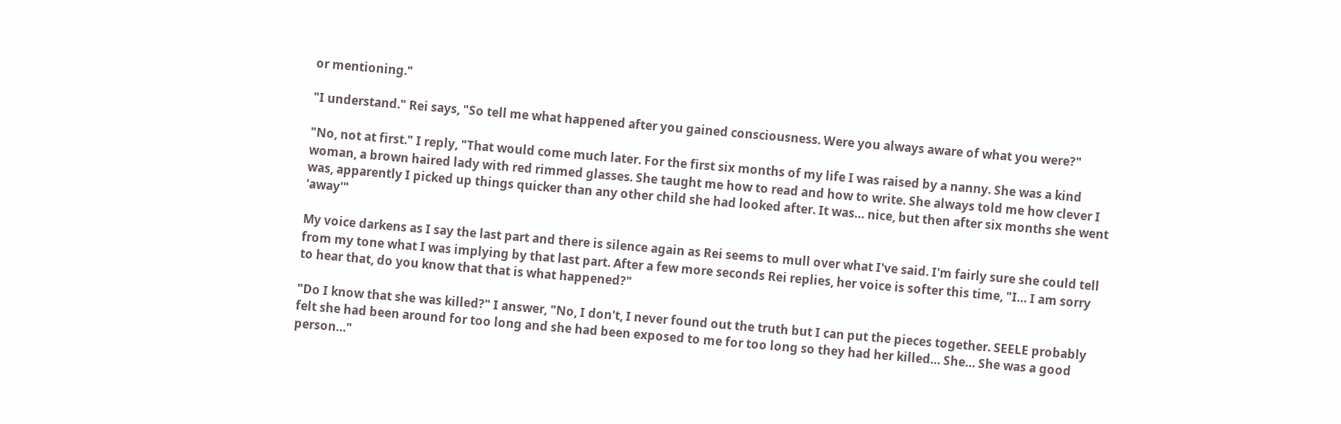or mentioning."

"I understand." Rei says, "So tell me what happened after you gained consciousness. Were you always aware of what you were?"

"No, not at first." I reply, "That would come much later. For the first six months of my life I was raised by a nanny. She was a kind woman, a brown haired lady with red rimmed glasses. She taught me how to read and how to write. She always told me how clever I was, apparently I picked up things quicker than any other child she had looked after. It was… nice, but then after six months she went 'away'"

My voice darkens as I say the last part and there is silence again as Rei seems to mull over what I've said. I'm fairly sure she could tell from my tone what I was implying by that last part. After a few more seconds Rei replies, her voice is softer this time, "I… I am sorry to hear that, do you know that that is what happened?"

"Do I know that she was killed?" I answer, "No, I don't, I never found out the truth but I can put the pieces together. SEELE probably felt she had been around for too long and she had been exposed to me for too long so they had her killed… She… She was a good person…"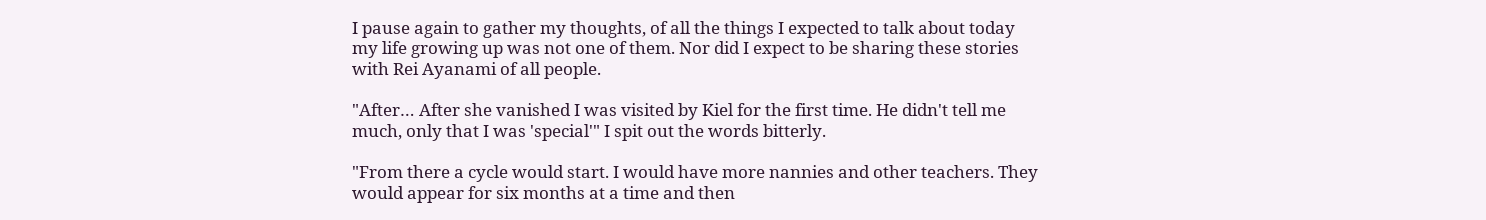I pause again to gather my thoughts, of all the things I expected to talk about today my life growing up was not one of them. Nor did I expect to be sharing these stories with Rei Ayanami of all people.

"After… After she vanished I was visited by Kiel for the first time. He didn't tell me much, only that I was 'special'" I spit out the words bitterly.

"From there a cycle would start. I would have more nannies and other teachers. They would appear for six months at a time and then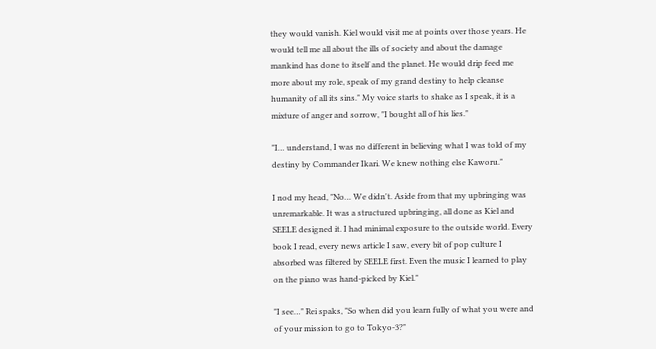they would vanish. Kiel would visit me at points over those years. He would tell me all about the ills of society and about the damage mankind has done to itself and the planet. He would drip feed me more about my role, speak of my grand destiny to help cleanse humanity of all its sins." My voice starts to shake as I speak, it is a mixture of anger and sorrow, "I bought all of his lies."

"I… understand, I was no different in believing what I was told of my destiny by Commander Ikari. We knew nothing else Kaworu."

I nod my head, "No… We didn't. Aside from that my upbringing was unremarkable. It was a structured upbringing, all done as Kiel and SEELE designed it. I had minimal exposure to the outside world. Every book I read, every news article I saw, every bit of pop culture I absorbed was filtered by SEELE first. Even the music I learned to play on the piano was hand-picked by Kiel."

"I see…" Rei spaks, "So when did you learn fully of what you were and of your mission to go to Tokyo-3?"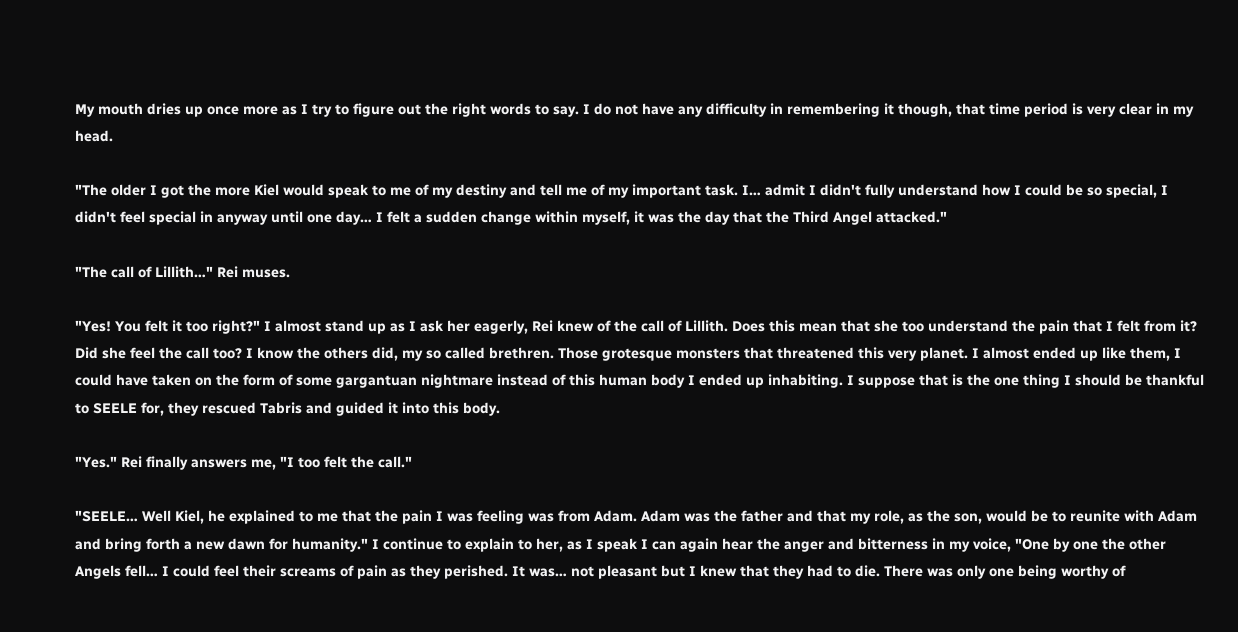My mouth dries up once more as I try to figure out the right words to say. I do not have any difficulty in remembering it though, that time period is very clear in my head.

"The older I got the more Kiel would speak to me of my destiny and tell me of my important task. I… admit I didn't fully understand how I could be so special, I didn't feel special in anyway until one day… I felt a sudden change within myself, it was the day that the Third Angel attacked."

"The call of Lillith…" Rei muses.

"Yes! You felt it too right?" I almost stand up as I ask her eagerly, Rei knew of the call of Lillith. Does this mean that she too understand the pain that I felt from it? Did she feel the call too? I know the others did, my so called brethren. Those grotesque monsters that threatened this very planet. I almost ended up like them, I could have taken on the form of some gargantuan nightmare instead of this human body I ended up inhabiting. I suppose that is the one thing I should be thankful to SEELE for, they rescued Tabris and guided it into this body.

"Yes." Rei finally answers me, "I too felt the call."

"SEELE… Well Kiel, he explained to me that the pain I was feeling was from Adam. Adam was the father and that my role, as the son, would be to reunite with Adam and bring forth a new dawn for humanity." I continue to explain to her, as I speak I can again hear the anger and bitterness in my voice, "One by one the other Angels fell… I could feel their screams of pain as they perished. It was… not pleasant but I knew that they had to die. There was only one being worthy of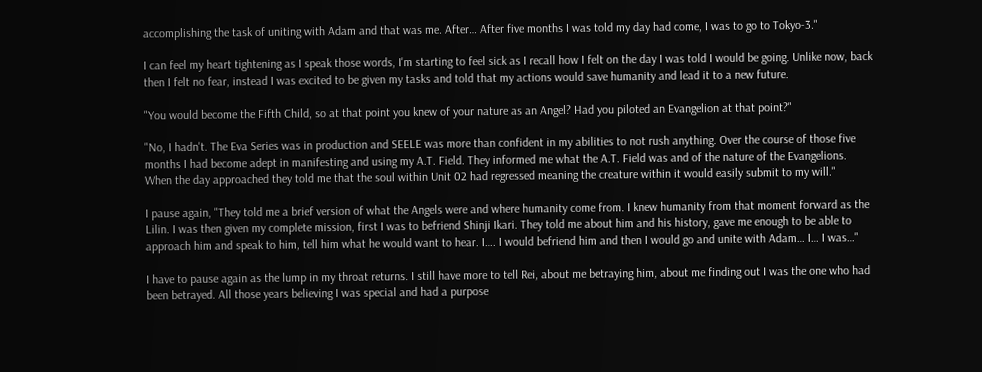accomplishing the task of uniting with Adam and that was me. After… After five months I was told my day had come, I was to go to Tokyo-3."

I can feel my heart tightening as I speak those words, I'm starting to feel sick as I recall how I felt on the day I was told I would be going. Unlike now, back then I felt no fear, instead I was excited to be given my tasks and told that my actions would save humanity and lead it to a new future.

"You would become the Fifth Child, so at that point you knew of your nature as an Angel? Had you piloted an Evangelion at that point?"

"No, I hadn't. The Eva Series was in production and SEELE was more than confident in my abilities to not rush anything. Over the course of those five months I had become adept in manifesting and using my A.T. Field. They informed me what the A.T. Field was and of the nature of the Evangelions. When the day approached they told me that the soul within Unit 02 had regressed meaning the creature within it would easily submit to my will."

I pause again, "They told me a brief version of what the Angels were and where humanity come from. I knew humanity from that moment forward as the Lilin. I was then given my complete mission, first I was to befriend Shinji Ikari. They told me about him and his history, gave me enough to be able to approach him and speak to him, tell him what he would want to hear. I…. I would befriend him and then I would go and unite with Adam… I… I was…"

I have to pause again as the lump in my throat returns. I still have more to tell Rei, about me betraying him, about me finding out I was the one who had been betrayed. All those years believing I was special and had a purpose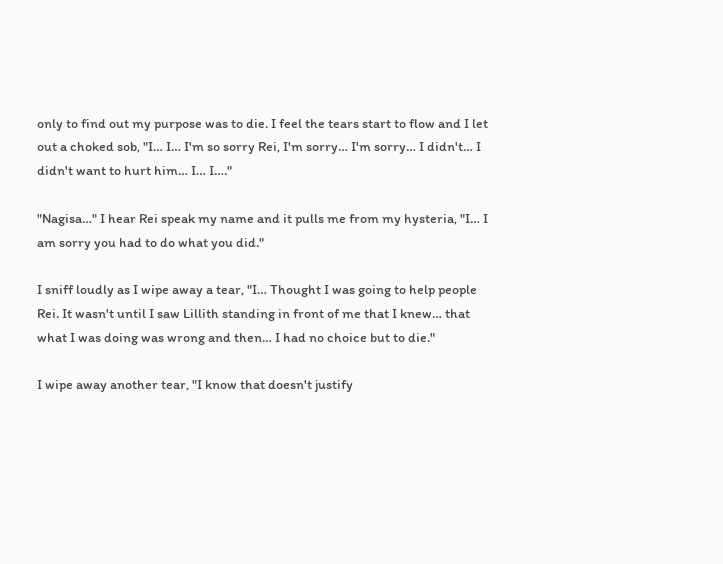only to find out my purpose was to die. I feel the tears start to flow and I let out a choked sob, "I… I… I'm so sorry Rei, I'm sorry… I'm sorry… I didn't… I didn't want to hurt him… I… I…."

"Nagisa…" I hear Rei speak my name and it pulls me from my hysteria, "I… I am sorry you had to do what you did."

I sniff loudly as I wipe away a tear, "I… Thought I was going to help people Rei. It wasn't until I saw Lillith standing in front of me that I knew… that what I was doing was wrong and then… I had no choice but to die."

I wipe away another tear, "I know that doesn't justify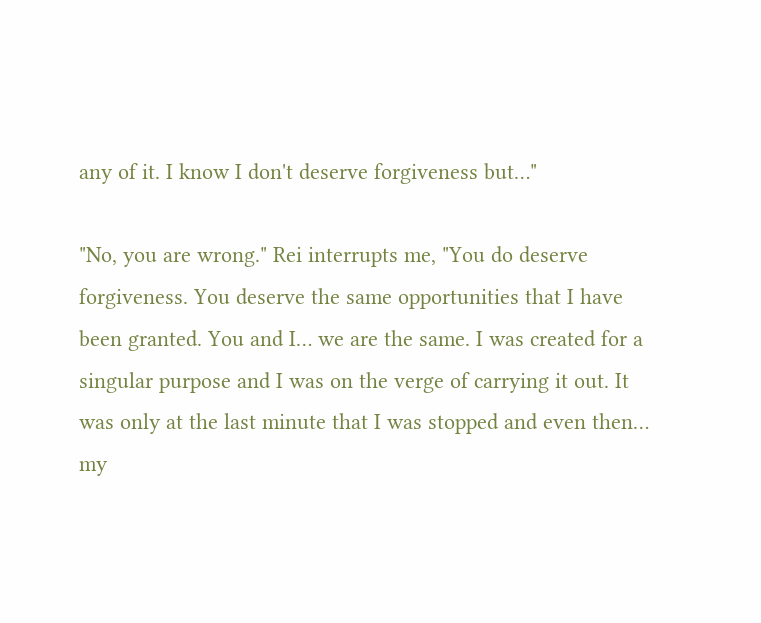any of it. I know I don't deserve forgiveness but…"

"No, you are wrong." Rei interrupts me, "You do deserve forgiveness. You deserve the same opportunities that I have been granted. You and I… we are the same. I was created for a singular purpose and I was on the verge of carrying it out. It was only at the last minute that I was stopped and even then… my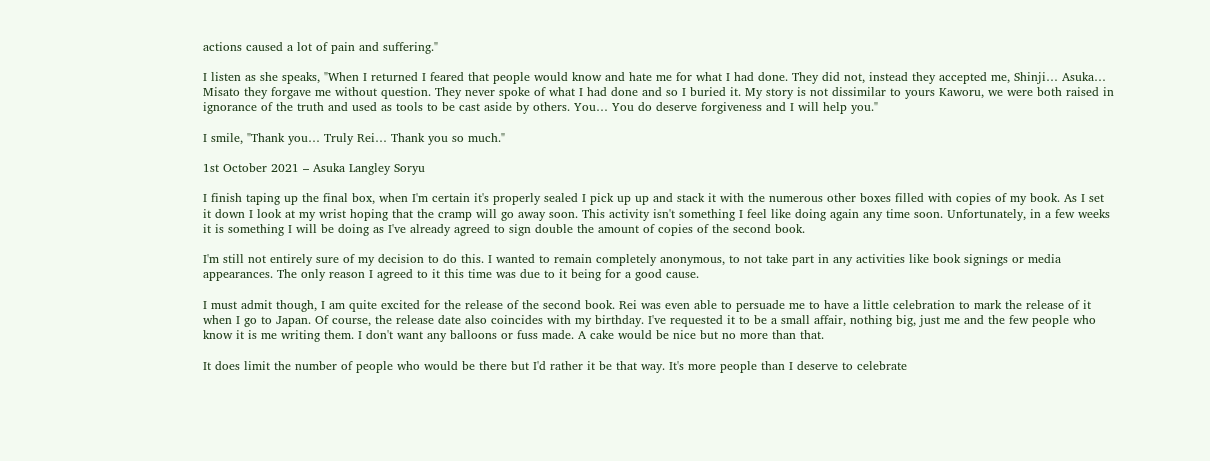actions caused a lot of pain and suffering."

I listen as she speaks, "When I returned I feared that people would know and hate me for what I had done. They did not, instead they accepted me, Shinji… Asuka… Misato they forgave me without question. They never spoke of what I had done and so I buried it. My story is not dissimilar to yours Kaworu, we were both raised in ignorance of the truth and used as tools to be cast aside by others. You… You do deserve forgiveness and I will help you."

I smile, "Thank you… Truly Rei… Thank you so much."

1st October 2021 – Asuka Langley Soryu

I finish taping up the final box, when I'm certain it's properly sealed I pick up up and stack it with the numerous other boxes filled with copies of my book. As I set it down I look at my wrist hoping that the cramp will go away soon. This activity isn't something I feel like doing again any time soon. Unfortunately, in a few weeks it is something I will be doing as I've already agreed to sign double the amount of copies of the second book.

I'm still not entirely sure of my decision to do this. I wanted to remain completely anonymous, to not take part in any activities like book signings or media appearances. The only reason I agreed to it this time was due to it being for a good cause.

I must admit though, I am quite excited for the release of the second book. Rei was even able to persuade me to have a little celebration to mark the release of it when I go to Japan. Of course, the release date also coincides with my birthday. I've requested it to be a small affair, nothing big, just me and the few people who know it is me writing them. I don't want any balloons or fuss made. A cake would be nice but no more than that.

It does limit the number of people who would be there but I'd rather it be that way. It's more people than I deserve to celebrate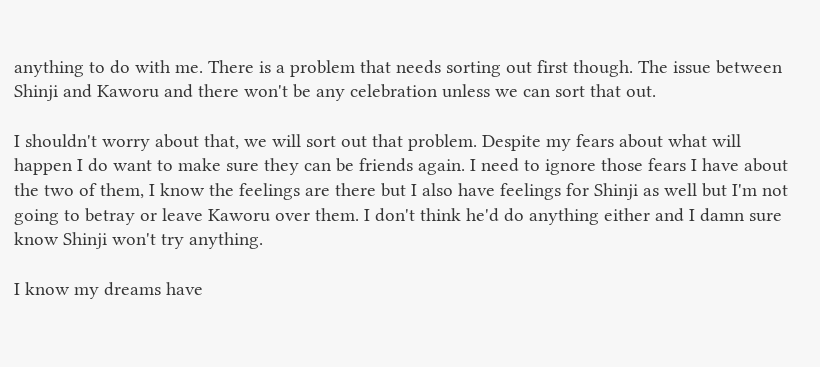anything to do with me. There is a problem that needs sorting out first though. The issue between Shinji and Kaworu and there won't be any celebration unless we can sort that out.

I shouldn't worry about that, we will sort out that problem. Despite my fears about what will happen I do want to make sure they can be friends again. I need to ignore those fears I have about the two of them, I know the feelings are there but I also have feelings for Shinji as well but I'm not going to betray or leave Kaworu over them. I don't think he'd do anything either and I damn sure know Shinji won't try anything.

I know my dreams have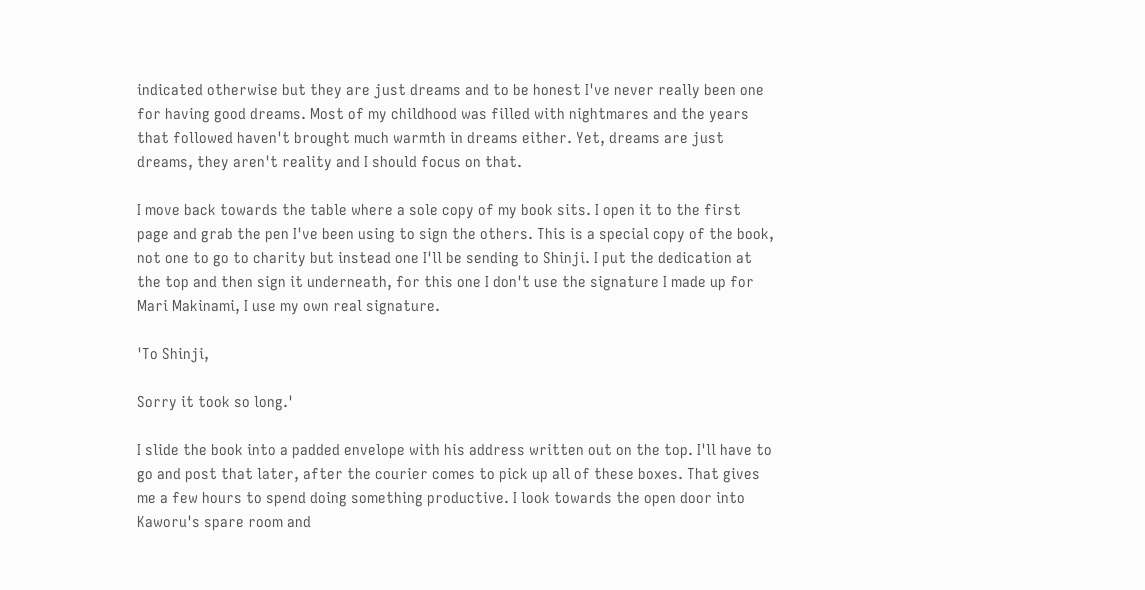indicated otherwise but they are just dreams and to be honest I've never really been one for having good dreams. Most of my childhood was filled with nightmares and the years that followed haven't brought much warmth in dreams either. Yet, dreams are just dreams, they aren't reality and I should focus on that.

I move back towards the table where a sole copy of my book sits. I open it to the first page and grab the pen I've been using to sign the others. This is a special copy of the book, not one to go to charity but instead one I'll be sending to Shinji. I put the dedication at the top and then sign it underneath, for this one I don't use the signature I made up for Mari Makinami, I use my own real signature.

'To Shinji,

Sorry it took so long.'

I slide the book into a padded envelope with his address written out on the top. I'll have to go and post that later, after the courier comes to pick up all of these boxes. That gives me a few hours to spend doing something productive. I look towards the open door into Kaworu's spare room and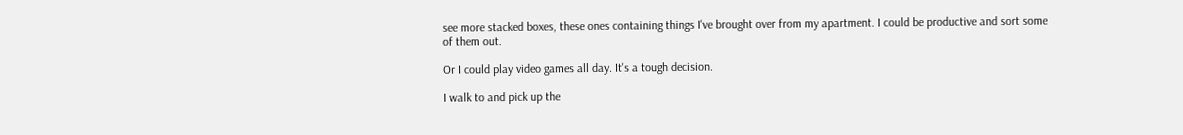see more stacked boxes, these ones containing things I've brought over from my apartment. I could be productive and sort some of them out.

Or I could play video games all day. It's a tough decision.

I walk to and pick up the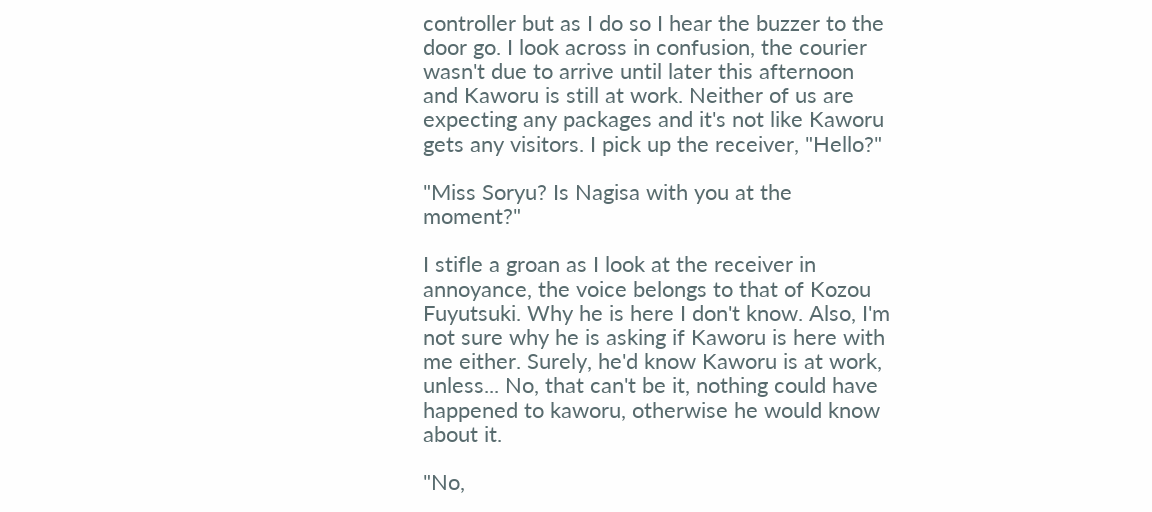controller but as I do so I hear the buzzer to the door go. I look across in confusion, the courier wasn't due to arrive until later this afternoon and Kaworu is still at work. Neither of us are expecting any packages and it's not like Kaworu gets any visitors. I pick up the receiver, "Hello?"

"Miss Soryu? Is Nagisa with you at the moment?"

I stifle a groan as I look at the receiver in annoyance, the voice belongs to that of Kozou Fuyutsuki. Why he is here I don't know. Also, I'm not sure why he is asking if Kaworu is here with me either. Surely, he'd know Kaworu is at work, unless... No, that can't be it, nothing could have happened to kaworu, otherwise he would know about it.

"No,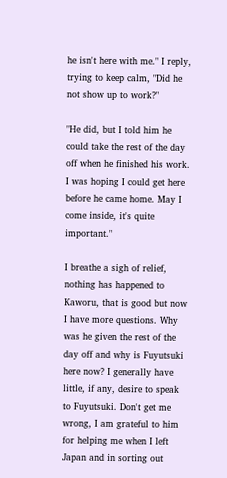he isn't here with me." I reply, trying to keep calm, "Did he not show up to work?"

"He did, but I told him he could take the rest of the day off when he finished his work. I was hoping I could get here before he came home. May I come inside, it's quite important."

I breathe a sigh of relief, nothing has happened to Kaworu, that is good but now I have more questions. Why was he given the rest of the day off and why is Fuyutsuki here now? I generally have little, if any, desire to speak to Fuyutsuki. Don't get me wrong, I am grateful to him for helping me when I left Japan and in sorting out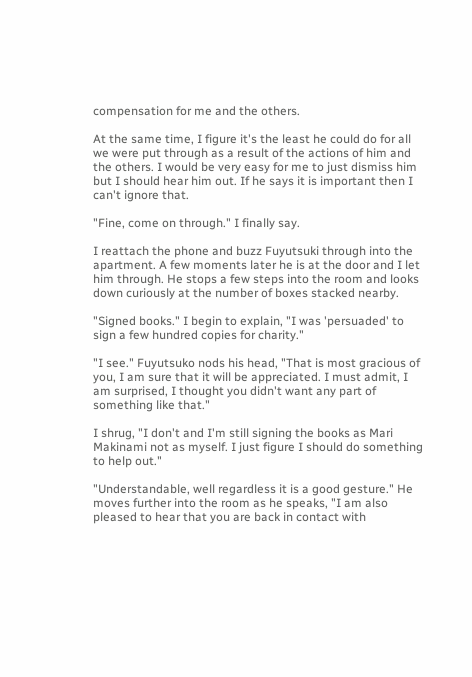compensation for me and the others.

At the same time, I figure it's the least he could do for all we were put through as a result of the actions of him and the others. I would be very easy for me to just dismiss him but I should hear him out. If he says it is important then I can't ignore that.

"Fine, come on through." I finally say.

I reattach the phone and buzz Fuyutsuki through into the apartment. A few moments later he is at the door and I let him through. He stops a few steps into the room and looks down curiously at the number of boxes stacked nearby.

"Signed books." I begin to explain, "I was 'persuaded' to sign a few hundred copies for charity."

"I see." Fuyutsuko nods his head, "That is most gracious of you, I am sure that it will be appreciated. I must admit, I am surprised, I thought you didn't want any part of something like that."

I shrug, "I don't and I'm still signing the books as Mari Makinami not as myself. I just figure I should do something to help out."

"Understandable, well regardless it is a good gesture." He moves further into the room as he speaks, "I am also pleased to hear that you are back in contact with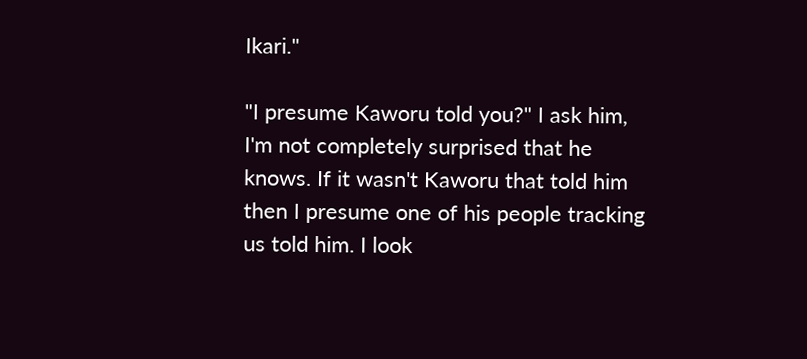Ikari."

"I presume Kaworu told you?" I ask him, I'm not completely surprised that he knows. If it wasn't Kaworu that told him then I presume one of his people tracking us told him. I look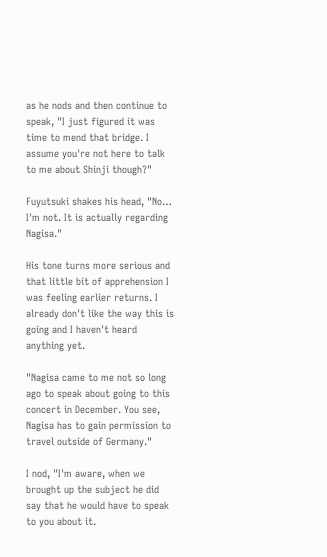as he nods and then continue to speak, "I just figured it was time to mend that bridge. I assume you're not here to talk to me about Shinji though?"

Fuyutsuki shakes his head, "No… I'm not. It is actually regarding Nagisa."

His tone turns more serious and that little bit of apprehension I was feeling earlier returns. I already don't like the way this is going and I haven't heard anything yet.

"Nagisa came to me not so long ago to speak about going to this concert in December. You see, Nagisa has to gain permission to travel outside of Germany."

I nod, "I'm aware, when we brought up the subject he did say that he would have to speak to you about it.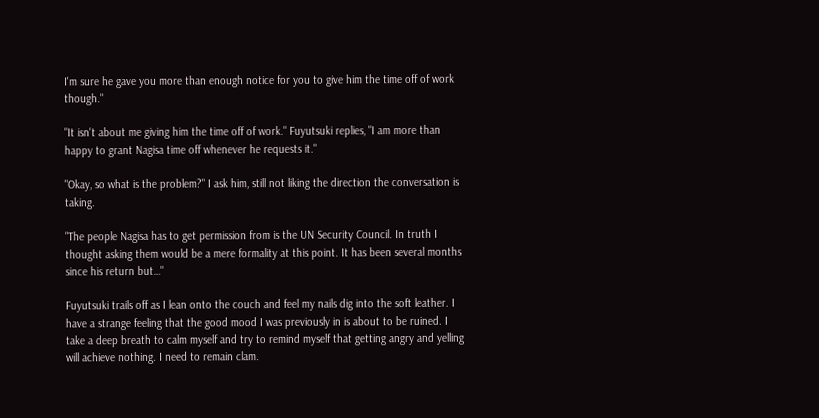I'm sure he gave you more than enough notice for you to give him the time off of work though."

"It isn't about me giving him the time off of work." Fuyutsuki replies, "I am more than happy to grant Nagisa time off whenever he requests it."

"Okay, so what is the problem?" I ask him, still not liking the direction the conversation is taking.

"The people Nagisa has to get permission from is the UN Security Council. In truth I thought asking them would be a mere formality at this point. It has been several months since his return but…"

Fuyutsuki trails off as I lean onto the couch and feel my nails dig into the soft leather. I have a strange feeling that the good mood I was previously in is about to be ruined. I take a deep breath to calm myself and try to remind myself that getting angry and yelling will achieve nothing. I need to remain clam.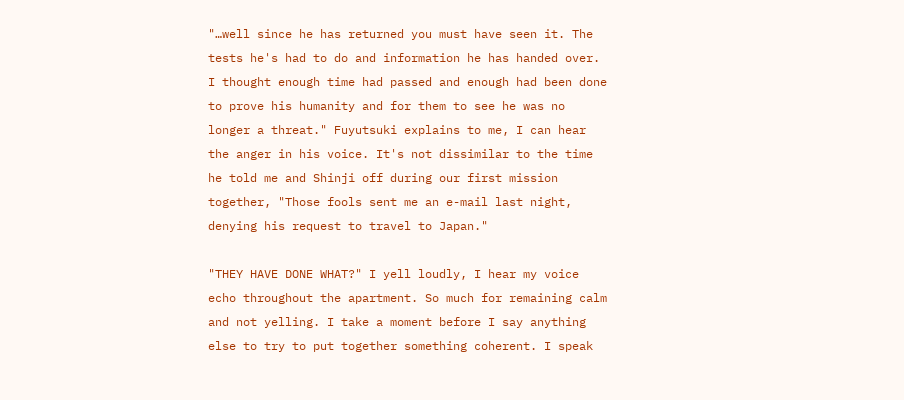"…well since he has returned you must have seen it. The tests he's had to do and information he has handed over. I thought enough time had passed and enough had been done to prove his humanity and for them to see he was no longer a threat." Fuyutsuki explains to me, I can hear the anger in his voice. It's not dissimilar to the time he told me and Shinji off during our first mission together, "Those fools sent me an e-mail last night, denying his request to travel to Japan."

"THEY HAVE DONE WHAT?" I yell loudly, I hear my voice echo throughout the apartment. So much for remaining calm and not yelling. I take a moment before I say anything else to try to put together something coherent. I speak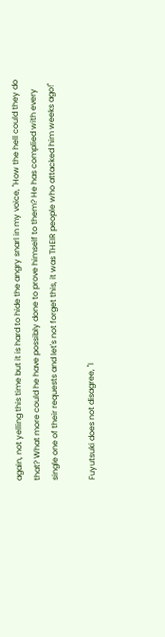again, not yelling this time but it is hard to hide the angry snarl in my voice, "How the hell could they do that? What more could he have possibly done to prove himself to them? He has complied with every single one of their requests and let's not forget this, it was THEIR people who attacked him weeks ago!"

Fuyutsuki does not disagree, "I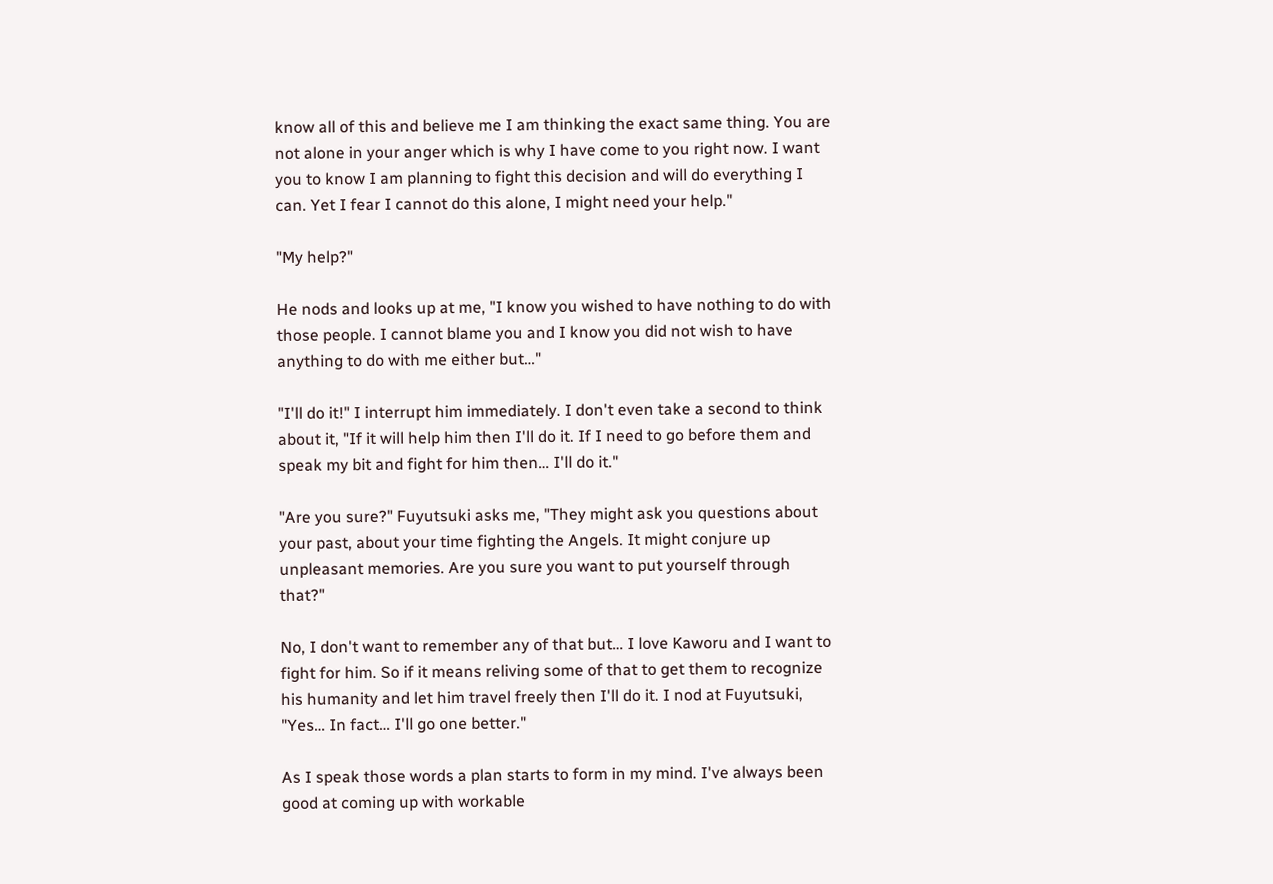know all of this and believe me I am thinking the exact same thing. You are not alone in your anger which is why I have come to you right now. I want you to know I am planning to fight this decision and will do everything I can. Yet I fear I cannot do this alone, I might need your help."

"My help?"

He nods and looks up at me, "I know you wished to have nothing to do with those people. I cannot blame you and I know you did not wish to have anything to do with me either but…"

"I'll do it!" I interrupt him immediately. I don't even take a second to think about it, "If it will help him then I'll do it. If I need to go before them and speak my bit and fight for him then… I'll do it."

"Are you sure?" Fuyutsuki asks me, "They might ask you questions about your past, about your time fighting the Angels. It might conjure up unpleasant memories. Are you sure you want to put yourself through that?"

No, I don't want to remember any of that but… I love Kaworu and I want to fight for him. So if it means reliving some of that to get them to recognize his humanity and let him travel freely then I'll do it. I nod at Fuyutsuki, "Yes… In fact… I'll go one better."

As I speak those words a plan starts to form in my mind. I've always been good at coming up with workable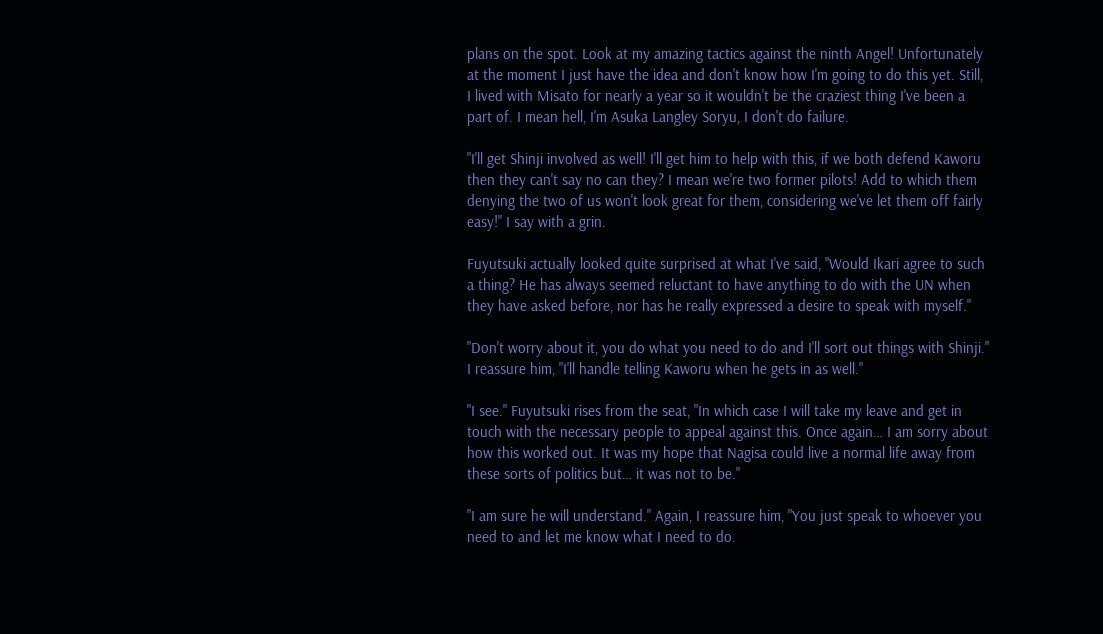plans on the spot. Look at my amazing tactics against the ninth Angel! Unfortunately at the moment I just have the idea and don't know how I'm going to do this yet. Still, I lived with Misato for nearly a year so it wouldn't be the craziest thing I've been a part of. I mean hell, I'm Asuka Langley Soryu, I don't do failure.

"I'll get Shinji involved as well! I'll get him to help with this, if we both defend Kaworu then they can't say no can they? I mean we're two former pilots! Add to which them denying the two of us won't look great for them, considering we've let them off fairly easy!" I say with a grin.

Fuyutsuki actually looked quite surprised at what I've said, "Would Ikari agree to such a thing? He has always seemed reluctant to have anything to do with the UN when they have asked before, nor has he really expressed a desire to speak with myself."

"Don't worry about it, you do what you need to do and I'll sort out things with Shinji." I reassure him, "I'll handle telling Kaworu when he gets in as well."

"I see." Fuyutsuki rises from the seat, "In which case I will take my leave and get in touch with the necessary people to appeal against this. Once again… I am sorry about how this worked out. It was my hope that Nagisa could live a normal life away from these sorts of politics but… it was not to be."

"I am sure he will understand." Again, I reassure him, "You just speak to whoever you need to and let me know what I need to do.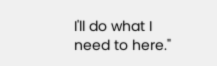I'll do what I need to here."